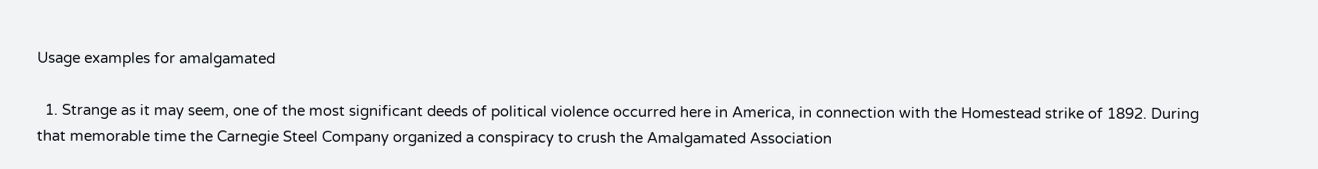Usage examples for amalgamated

  1. Strange as it may seem, one of the most significant deeds of political violence occurred here in America, in connection with the Homestead strike of 1892. During that memorable time the Carnegie Steel Company organized a conspiracy to crush the Amalgamated Association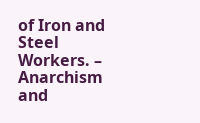of Iron and Steel Workers. – Anarchism and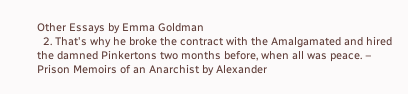Other Essays by Emma Goldman
  2. That's why he broke the contract with the Amalgamated and hired the damned Pinkertons two months before, when all was peace. – Prison Memoirs of an Anarchist by Alexander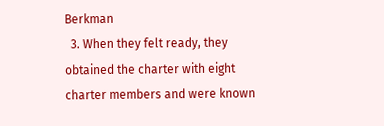Berkman
  3. When they felt ready, they obtained the charter with eight charter members and were known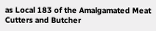as Local 183 of the Amalgamated Meat Cutters and Butcher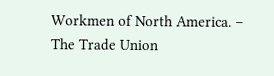Workmen of North America. – The Trade Union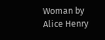Woman by Alice Henry